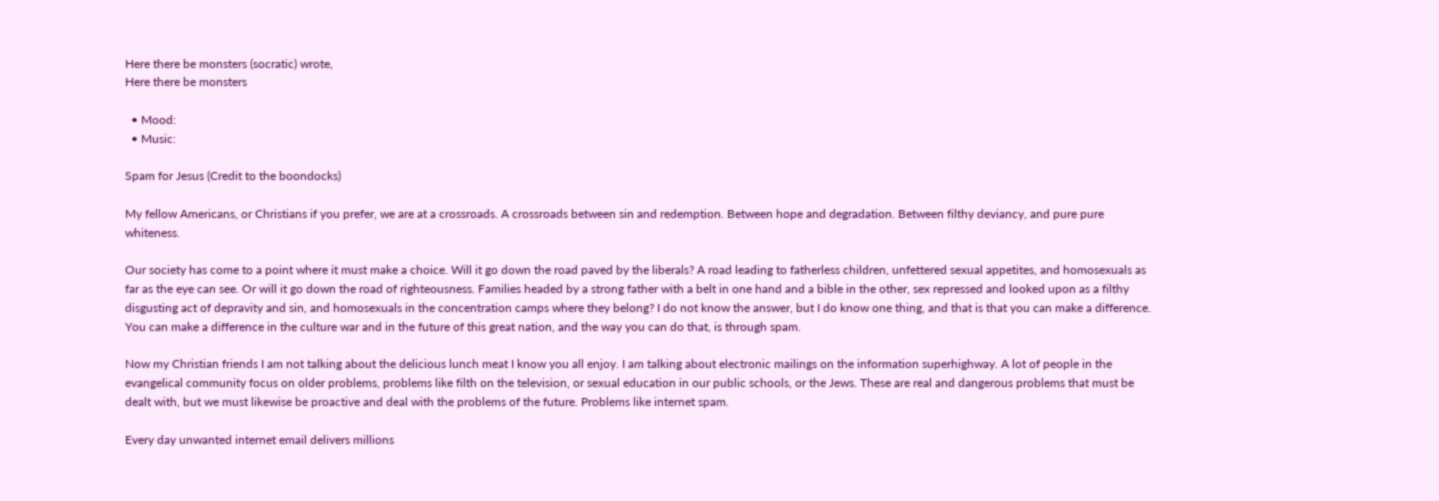Here there be monsters (socratic) wrote,
Here there be monsters

  • Mood:
  • Music:

Spam for Jesus (Credit to the boondocks)

My fellow Americans, or Christians if you prefer, we are at a crossroads. A crossroads between sin and redemption. Between hope and degradation. Between filthy deviancy, and pure pure whiteness.

Our society has come to a point where it must make a choice. Will it go down the road paved by the liberals? A road leading to fatherless children, unfettered sexual appetites, and homosexuals as far as the eye can see. Or will it go down the road of righteousness. Families headed by a strong father with a belt in one hand and a bible in the other, sex repressed and looked upon as a filthy disgusting act of depravity and sin, and homosexuals in the concentration camps where they belong? I do not know the answer, but I do know one thing, and that is that you can make a difference. You can make a difference in the culture war and in the future of this great nation, and the way you can do that, is through spam.

Now my Christian friends I am not talking about the delicious lunch meat I know you all enjoy. I am talking about electronic mailings on the information superhighway. A lot of people in the evangelical community focus on older problems, problems like filth on the television, or sexual education in our public schools, or the Jews. These are real and dangerous problems that must be dealt with, but we must likewise be proactive and deal with the problems of the future. Problems like internet spam.

Every day unwanted internet email delivers millions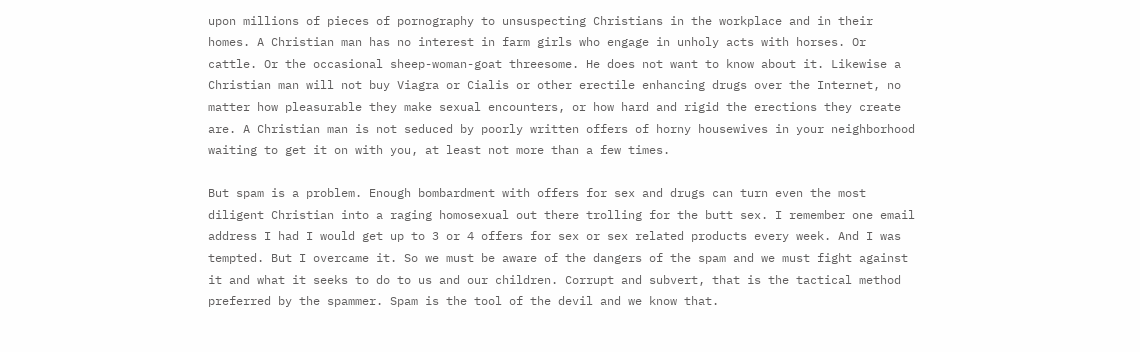upon millions of pieces of pornography to unsuspecting Christians in the workplace and in their homes. A Christian man has no interest in farm girls who engage in unholy acts with horses. Or cattle. Or the occasional sheep-woman-goat threesome. He does not want to know about it. Likewise a Christian man will not buy Viagra or Cialis or other erectile enhancing drugs over the Internet, no matter how pleasurable they make sexual encounters, or how hard and rigid the erections they create are. A Christian man is not seduced by poorly written offers of horny housewives in your neighborhood waiting to get it on with you, at least not more than a few times.

But spam is a problem. Enough bombardment with offers for sex and drugs can turn even the most diligent Christian into a raging homosexual out there trolling for the butt sex. I remember one email address I had I would get up to 3 or 4 offers for sex or sex related products every week. And I was tempted. But I overcame it. So we must be aware of the dangers of the spam and we must fight against it and what it seeks to do to us and our children. Corrupt and subvert, that is the tactical method preferred by the spammer. Spam is the tool of the devil and we know that.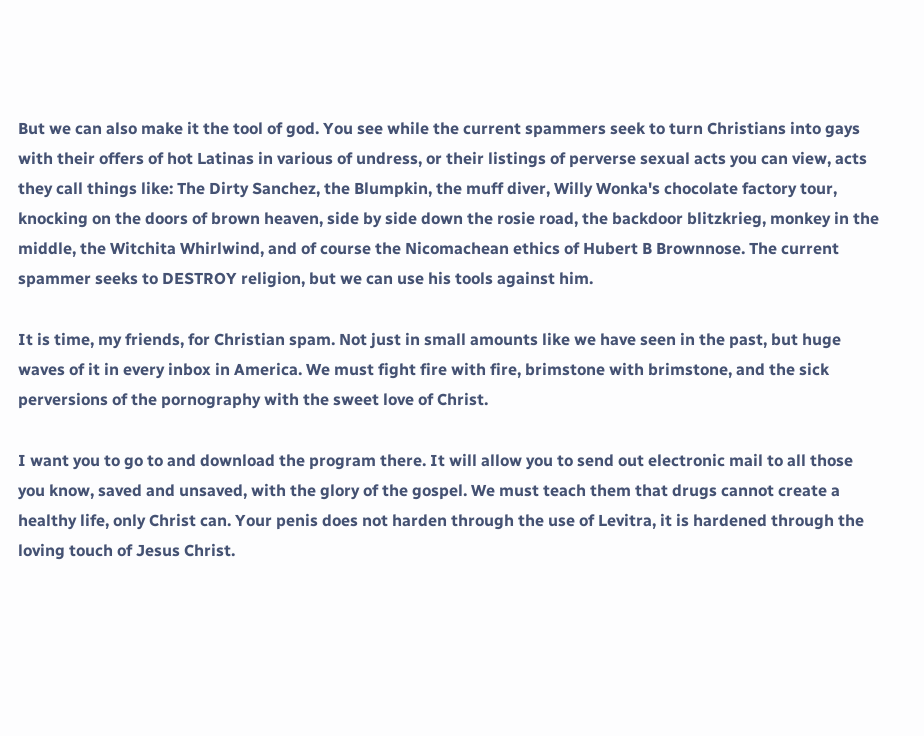But we can also make it the tool of god. You see while the current spammers seek to turn Christians into gays with their offers of hot Latinas in various of undress, or their listings of perverse sexual acts you can view, acts they call things like: The Dirty Sanchez, the Blumpkin, the muff diver, Willy Wonka's chocolate factory tour, knocking on the doors of brown heaven, side by side down the rosie road, the backdoor blitzkrieg, monkey in the middle, the Witchita Whirlwind, and of course the Nicomachean ethics of Hubert B Brownnose. The current spammer seeks to DESTROY religion, but we can use his tools against him.

It is time, my friends, for Christian spam. Not just in small amounts like we have seen in the past, but huge waves of it in every inbox in America. We must fight fire with fire, brimstone with brimstone, and the sick perversions of the pornography with the sweet love of Christ.

I want you to go to and download the program there. It will allow you to send out electronic mail to all those you know, saved and unsaved, with the glory of the gospel. We must teach them that drugs cannot create a healthy life, only Christ can. Your penis does not harden through the use of Levitra, it is hardened through the loving touch of Jesus Christ.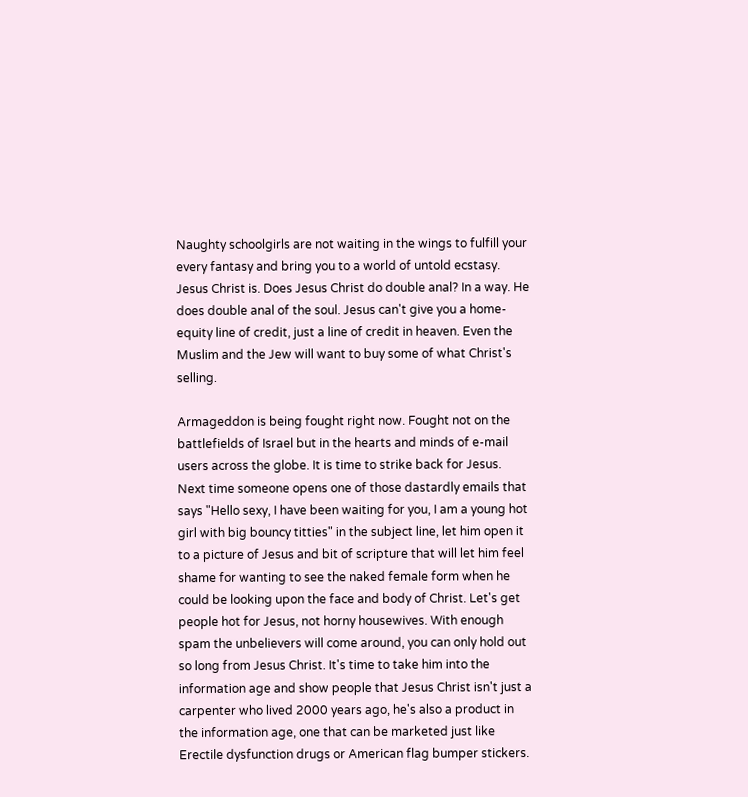Naughty schoolgirls are not waiting in the wings to fulfill your every fantasy and bring you to a world of untold ecstasy. Jesus Christ is. Does Jesus Christ do double anal? In a way. He does double anal of the soul. Jesus can't give you a home-equity line of credit, just a line of credit in heaven. Even the Muslim and the Jew will want to buy some of what Christ's selling.

Armageddon is being fought right now. Fought not on the battlefields of Israel but in the hearts and minds of e-mail users across the globe. It is time to strike back for Jesus. Next time someone opens one of those dastardly emails that says "Hello sexy, I have been waiting for you, I am a young hot girl with big bouncy titties" in the subject line, let him open it to a picture of Jesus and bit of scripture that will let him feel shame for wanting to see the naked female form when he could be looking upon the face and body of Christ. Let's get people hot for Jesus, not horny housewives. With enough spam the unbelievers will come around, you can only hold out so long from Jesus Christ. It's time to take him into the information age and show people that Jesus Christ isn't just a carpenter who lived 2000 years ago, he's also a product in the information age, one that can be marketed just like Erectile dysfunction drugs or American flag bumper stickers.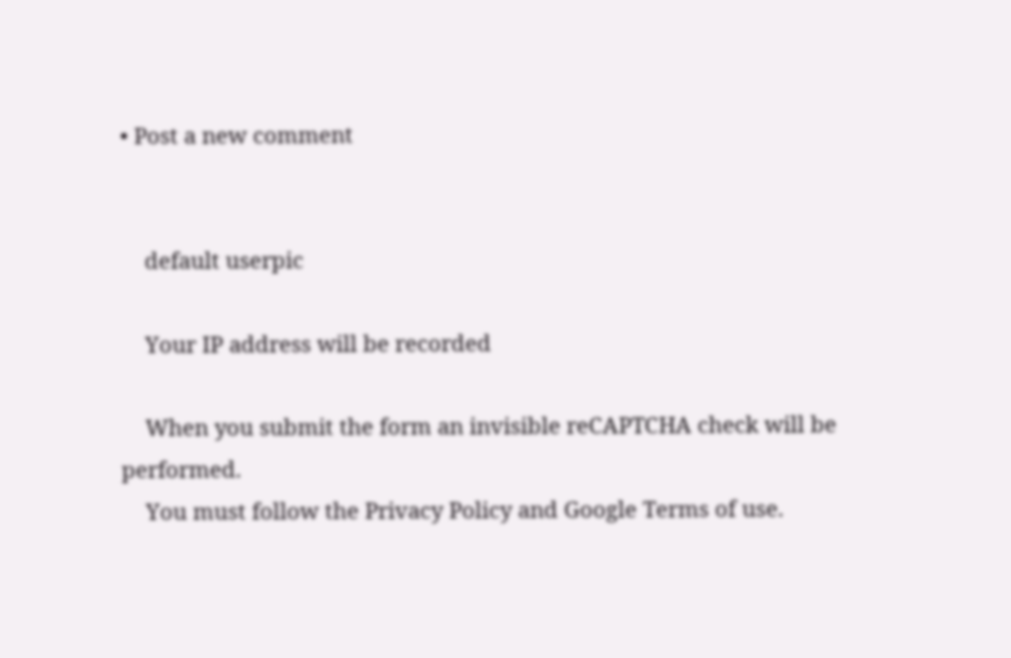• Post a new comment


    default userpic

    Your IP address will be recorded

    When you submit the form an invisible reCAPTCHA check will be performed.
    You must follow the Privacy Policy and Google Terms of use.